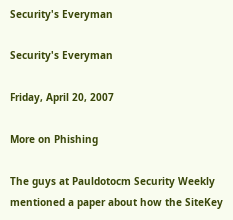Security's Everyman

Security's Everyman

Friday, April 20, 2007

More on Phishing

The guys at Pauldotocm Security Weekly mentioned a paper about how the SiteKey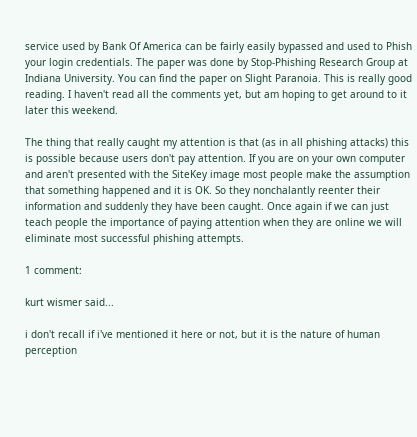service used by Bank Of America can be fairly easily bypassed and used to Phish your login credentials. The paper was done by Stop-Phishing Research Group at Indiana University. You can find the paper on Slight Paranoia. This is really good reading. I haven't read all the comments yet, but am hoping to get around to it later this weekend.

The thing that really caught my attention is that (as in all phishing attacks) this is possible because users don't pay attention. If you are on your own computer and aren't presented with the SiteKey image most people make the assumption that something happened and it is OK. So they nonchalantly reenter their information and suddenly they have been caught. Once again if we can just teach people the importance of paying attention when they are online we will eliminate most successful phishing attempts.

1 comment:

kurt wismer said...

i don't recall if i've mentioned it here or not, but it is the nature of human perception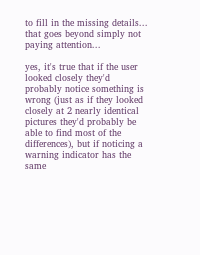to fill in the missing details... that goes beyond simply not paying attention...

yes, it's true that if the user looked closely they'd probably notice something is wrong (just as if they looked closely at 2 nearly identical pictures they'd probably be able to find most of the differences), but if noticing a warning indicator has the same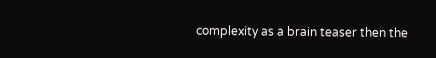complexity as a brain teaser then the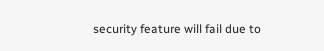security feature will fail due to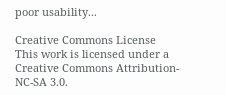poor usability...

Creative Commons License
This work is licensed under a Creative Commons Attribution-NC-SA 3.0.